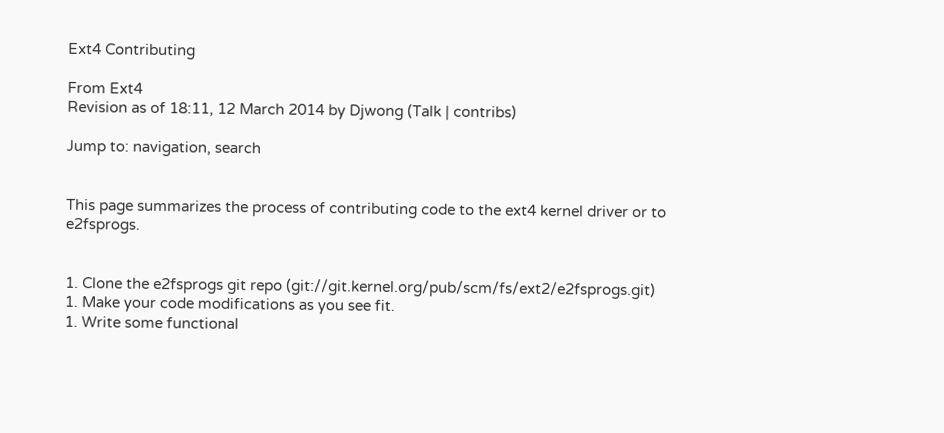Ext4 Contributing

From Ext4
Revision as of 18:11, 12 March 2014 by Djwong (Talk | contribs)

Jump to: navigation, search


This page summarizes the process of contributing code to the ext4 kernel driver or to e2fsprogs.


1. Clone the e2fsprogs git repo (git://git.kernel.org/pub/scm/fs/ext2/e2fsprogs.git)
1. Make your code modifications as you see fit.
1. Write some functional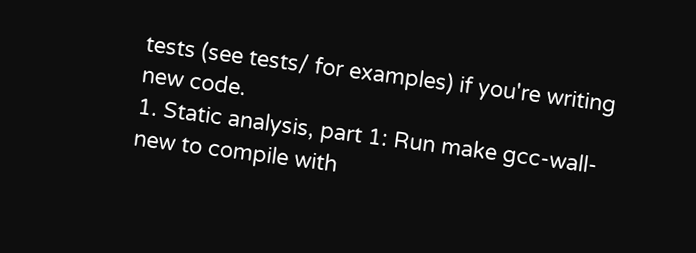tests (see tests/ for examples) if you're writing new code.
1. Static analysis, part 1: Run make gcc-wall-new to compile with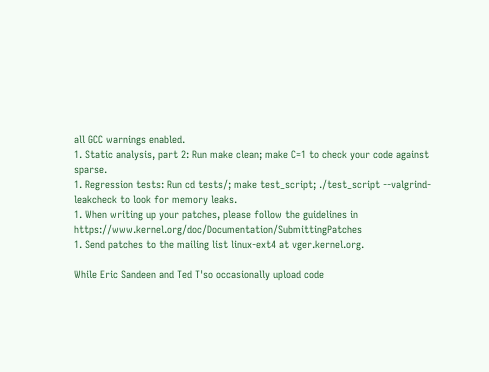all GCC warnings enabled.
1. Static analysis, part 2: Run make clean; make C=1 to check your code against sparse.
1. Regression tests: Run cd tests/; make test_script; ./test_script --valgrind-leakcheck to look for memory leaks.
1. When writing up your patches, please follow the guidelines in https://www.kernel.org/doc/Documentation/SubmittingPatches
1. Send patches to the mailing list linux-ext4 at vger.kernel.org.

While Eric Sandeen and Ted T'so occasionally upload code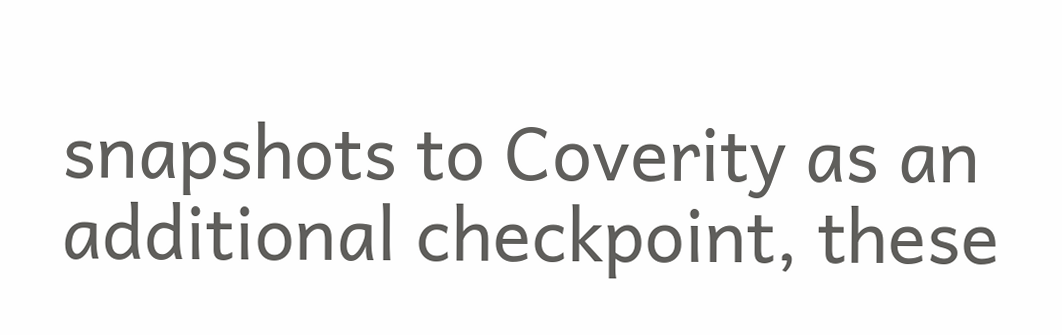snapshots to Coverity as an additional checkpoint, these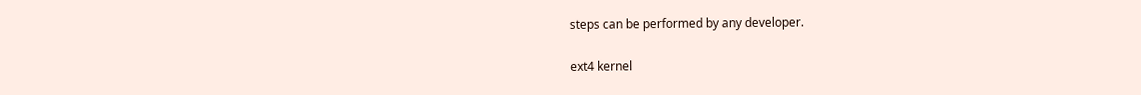steps can be performed by any developer.

ext4 kernel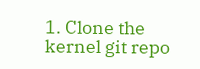1. Clone the kernel git repo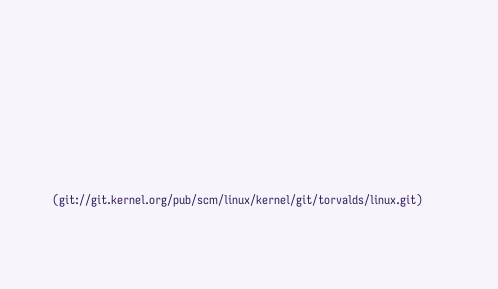(git://git.kernel.org/pub/scm/linux/kernel/git/torvalds/linux.git)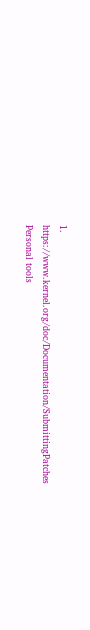1. https://www.kernel.org/doc/Documentation/SubmittingPatches
Personal tools